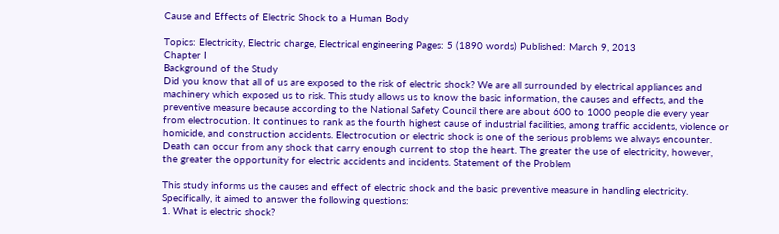Cause and Effects of Electric Shock to a Human Body

Topics: Electricity, Electric charge, Electrical engineering Pages: 5 (1890 words) Published: March 9, 2013
Chapter I
Background of the Study
Did you know that all of us are exposed to the risk of electric shock? We are all surrounded by electrical appliances and machinery which exposed us to risk. This study allows us to know the basic information, the causes and effects, and the preventive measure because according to the National Safety Council there are about 600 to 1000 people die every year from electrocution. It continues to rank as the fourth highest cause of industrial facilities, among traffic accidents, violence or homicide, and construction accidents. Electrocution or electric shock is one of the serious problems we always encounter. Death can occur from any shock that carry enough current to stop the heart. The greater the use of electricity, however, the greater the opportunity for electric accidents and incidents. Statement of the Problem

This study informs us the causes and effect of electric shock and the basic preventive measure in handling electricity. Specifically, it aimed to answer the following questions:
1. What is electric shock?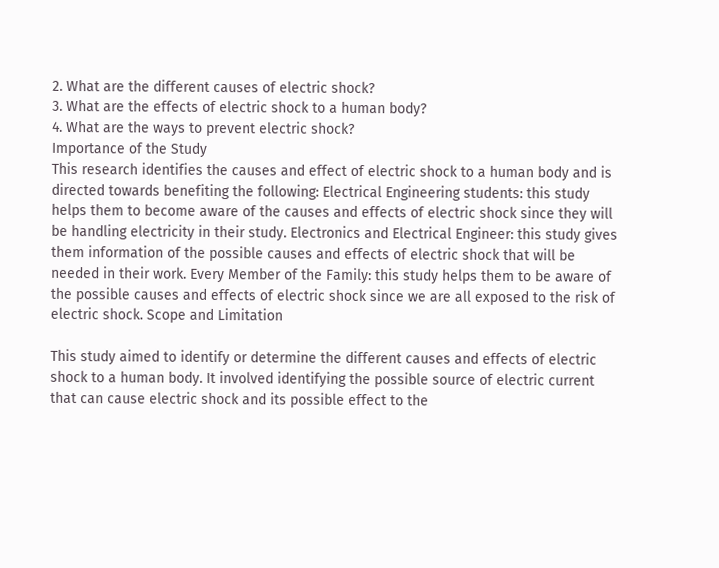2. What are the different causes of electric shock?
3. What are the effects of electric shock to a human body?
4. What are the ways to prevent electric shock?
Importance of the Study
This research identifies the causes and effect of electric shock to a human body and is directed towards benefiting the following: Electrical Engineering students: this study helps them to become aware of the causes and effects of electric shock since they will be handling electricity in their study. Electronics and Electrical Engineer: this study gives them information of the possible causes and effects of electric shock that will be needed in their work. Every Member of the Family: this study helps them to be aware of the possible causes and effects of electric shock since we are all exposed to the risk of electric shock. Scope and Limitation

This study aimed to identify or determine the different causes and effects of electric shock to a human body. It involved identifying the possible source of electric current that can cause electric shock and its possible effect to the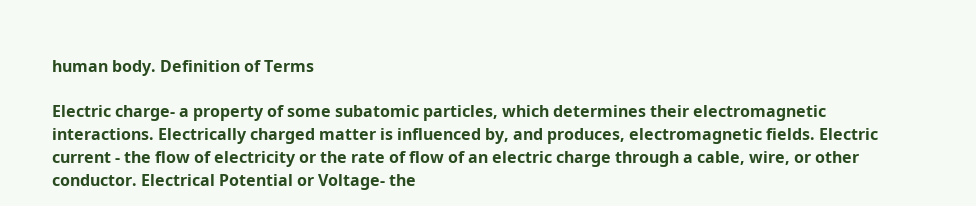human body. Definition of Terms

Electric charge- a property of some subatomic particles, which determines their electromagnetic interactions. Electrically charged matter is influenced by, and produces, electromagnetic fields. Electric current - the flow of electricity or the rate of flow of an electric charge through a cable, wire, or other conductor. Electrical Potential or Voltage- the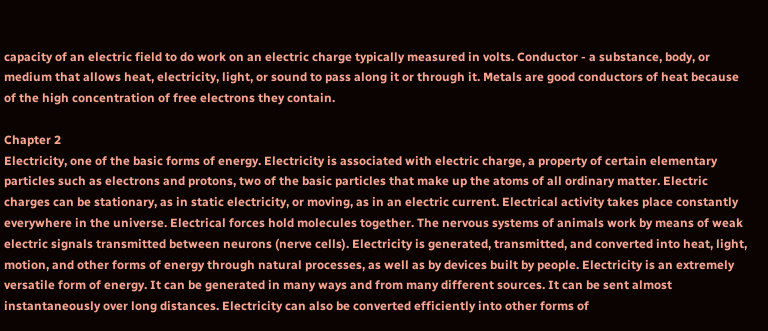capacity of an electric field to do work on an electric charge typically measured in volts. Conductor - a substance, body, or medium that allows heat, electricity, light, or sound to pass along it or through it. Metals are good conductors of heat because of the high concentration of free electrons they contain.

Chapter 2
Electricity, one of the basic forms of energy. Electricity is associated with electric charge, a property of certain elementary particles such as electrons and protons, two of the basic particles that make up the atoms of all ordinary matter. Electric charges can be stationary, as in static electricity, or moving, as in an electric current. Electrical activity takes place constantly everywhere in the universe. Electrical forces hold molecules together. The nervous systems of animals work by means of weak electric signals transmitted between neurons (nerve cells). Electricity is generated, transmitted, and converted into heat, light, motion, and other forms of energy through natural processes, as well as by devices built by people. Electricity is an extremely versatile form of energy. It can be generated in many ways and from many different sources. It can be sent almost instantaneously over long distances. Electricity can also be converted efficiently into other forms of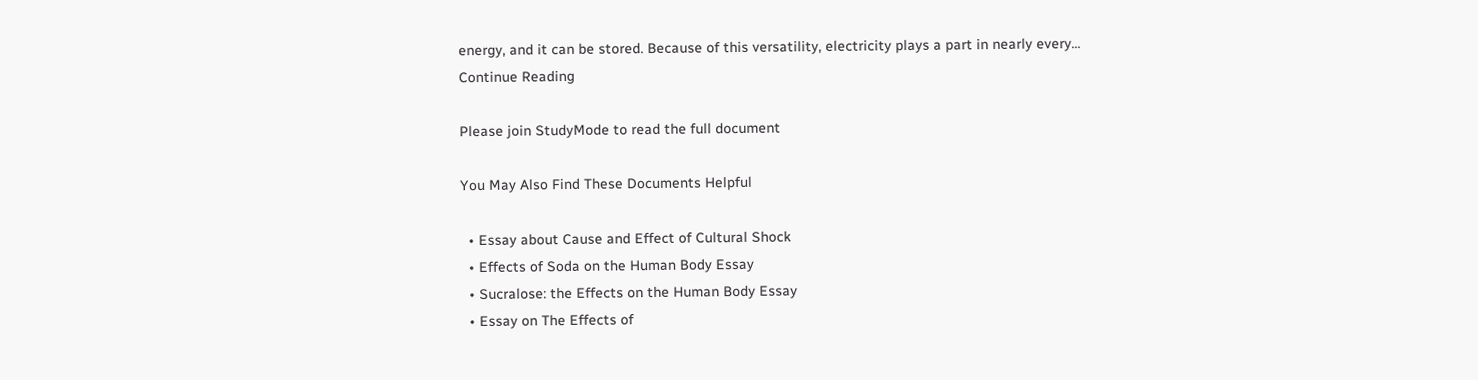energy, and it can be stored. Because of this versatility, electricity plays a part in nearly every...
Continue Reading

Please join StudyMode to read the full document

You May Also Find These Documents Helpful

  • Essay about Cause and Effect of Cultural Shock
  • Effects of Soda on the Human Body Essay
  • Sucralose: the Effects on the Human Body Essay
  • Essay on The Effects of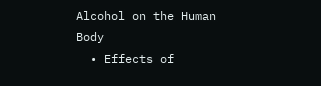Alcohol on the Human Body
  • Effects of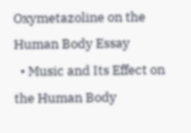Oxymetazoline on the Human Body Essay
  • Music and Its Effect on the Human Body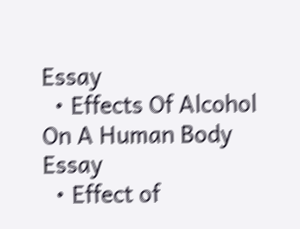Essay
  • Effects Of Alcohol On A Human Body Essay
  • Effect of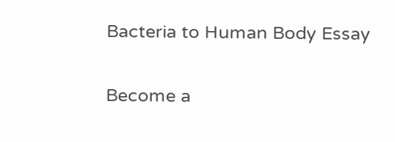Bacteria to Human Body Essay

Become a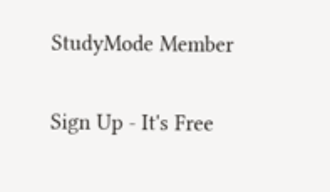StudyMode Member

Sign Up - It's Free